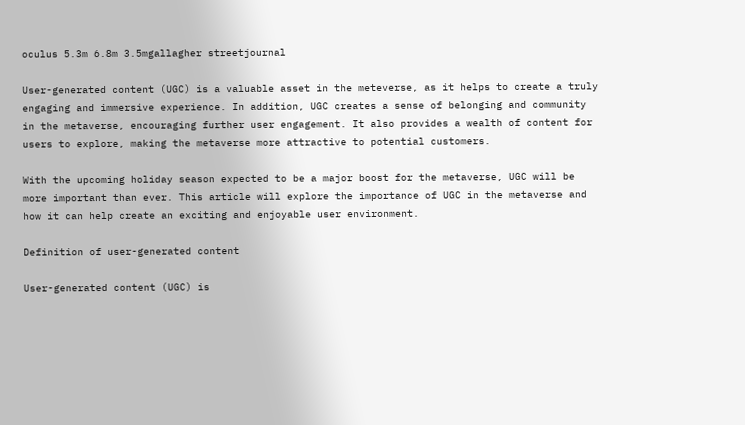oculus 5.3m 6.8m 3.5mgallagher streetjournal

User-generated content (UGC) is a valuable asset in the meteverse, as it helps to create a truly engaging and immersive experience. In addition, UGC creates a sense of belonging and community in the metaverse, encouraging further user engagement. It also provides a wealth of content for users to explore, making the metaverse more attractive to potential customers.

With the upcoming holiday season expected to be a major boost for the metaverse, UGC will be more important than ever. This article will explore the importance of UGC in the metaverse and how it can help create an exciting and enjoyable user environment.

Definition of user-generated content

User-generated content (UGC) is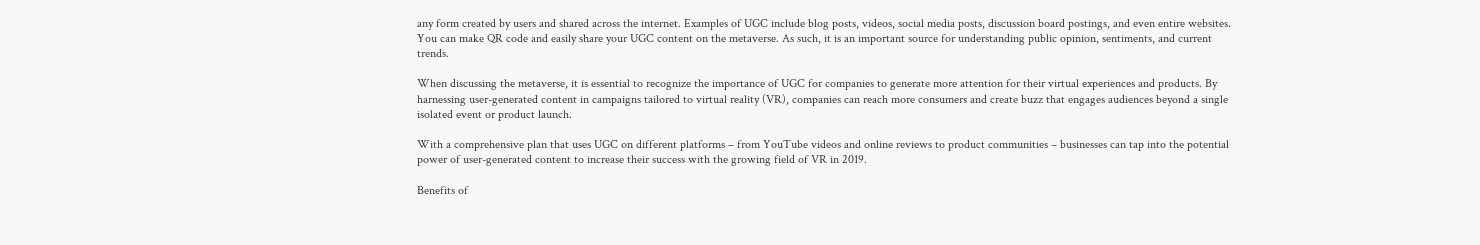any form created by users and shared across the internet. Examples of UGC include blog posts, videos, social media posts, discussion board postings, and even entire websites. You can make QR code and easily share your UGC content on the metaverse. As such, it is an important source for understanding public opinion, sentiments, and current trends.

When discussing the metaverse, it is essential to recognize the importance of UGC for companies to generate more attention for their virtual experiences and products. By harnessing user-generated content in campaigns tailored to virtual reality (VR), companies can reach more consumers and create buzz that engages audiences beyond a single isolated event or product launch.

With a comprehensive plan that uses UGC on different platforms – from YouTube videos and online reviews to product communities – businesses can tap into the potential power of user-generated content to increase their success with the growing field of VR in 2019.

Benefits of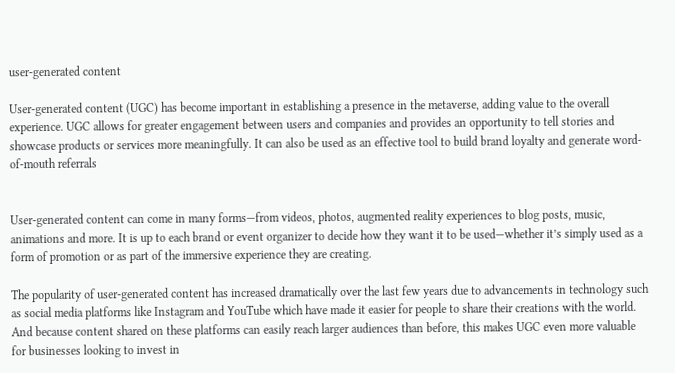user-generated content

User-generated content (UGC) has become important in establishing a presence in the metaverse, adding value to the overall experience. UGC allows for greater engagement between users and companies and provides an opportunity to tell stories and showcase products or services more meaningfully. It can also be used as an effective tool to build brand loyalty and generate word-of-mouth referrals


User-generated content can come in many forms—from videos, photos, augmented reality experiences to blog posts, music, animations and more. It is up to each brand or event organizer to decide how they want it to be used—whether it’s simply used as a form of promotion or as part of the immersive experience they are creating.

The popularity of user-generated content has increased dramatically over the last few years due to advancements in technology such as social media platforms like Instagram and YouTube which have made it easier for people to share their creations with the world. And because content shared on these platforms can easily reach larger audiences than before, this makes UGC even more valuable for businesses looking to invest in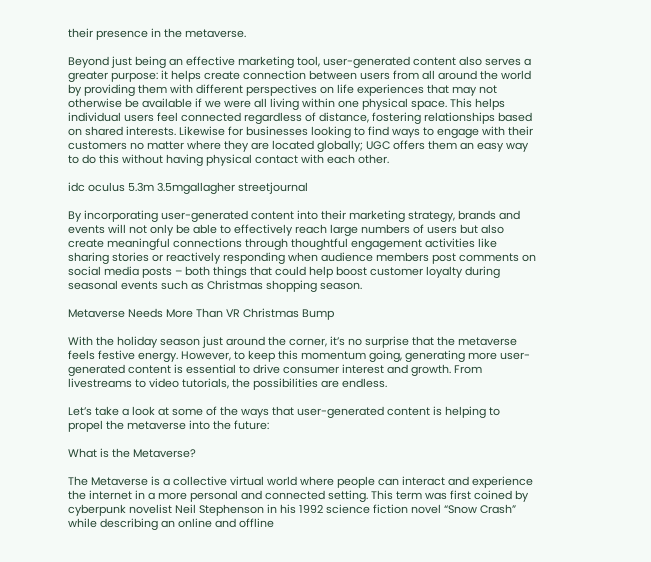their presence in the metaverse.

Beyond just being an effective marketing tool, user-generated content also serves a greater purpose: it helps create connection between users from all around the world by providing them with different perspectives on life experiences that may not otherwise be available if we were all living within one physical space. This helps individual users feel connected regardless of distance, fostering relationships based on shared interests. Likewise for businesses looking to find ways to engage with their customers no matter where they are located globally; UGC offers them an easy way to do this without having physical contact with each other.

idc oculus 5.3m 3.5mgallagher streetjournal

By incorporating user-generated content into their marketing strategy, brands and events will not only be able to effectively reach large numbers of users but also create meaningful connections through thoughtful engagement activities like sharing stories or reactively responding when audience members post comments on social media posts – both things that could help boost customer loyalty during seasonal events such as Christmas shopping season.

Metaverse Needs More Than VR Christmas Bump

With the holiday season just around the corner, it’s no surprise that the metaverse feels festive energy. However, to keep this momentum going, generating more user-generated content is essential to drive consumer interest and growth. From livestreams to video tutorials, the possibilities are endless.

Let’s take a look at some of the ways that user-generated content is helping to propel the metaverse into the future:

What is the Metaverse?

The Metaverse is a collective virtual world where people can interact and experience the internet in a more personal and connected setting. This term was first coined by cyberpunk novelist Neil Stephenson in his 1992 science fiction novel “Snow Crash” while describing an online and offline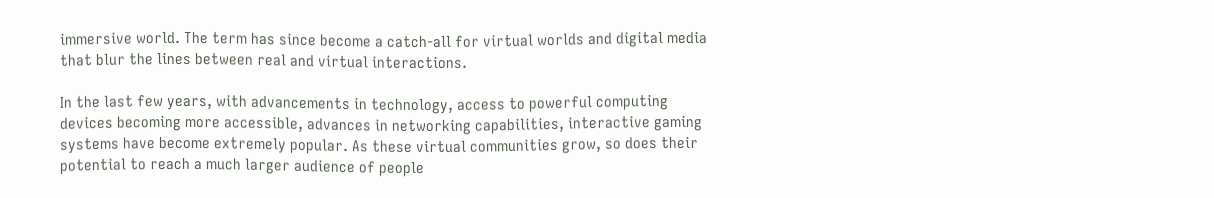immersive world. The term has since become a catch-all for virtual worlds and digital media that blur the lines between real and virtual interactions.

In the last few years, with advancements in technology, access to powerful computing devices becoming more accessible, advances in networking capabilities, interactive gaming systems have become extremely popular. As these virtual communities grow, so does their potential to reach a much larger audience of people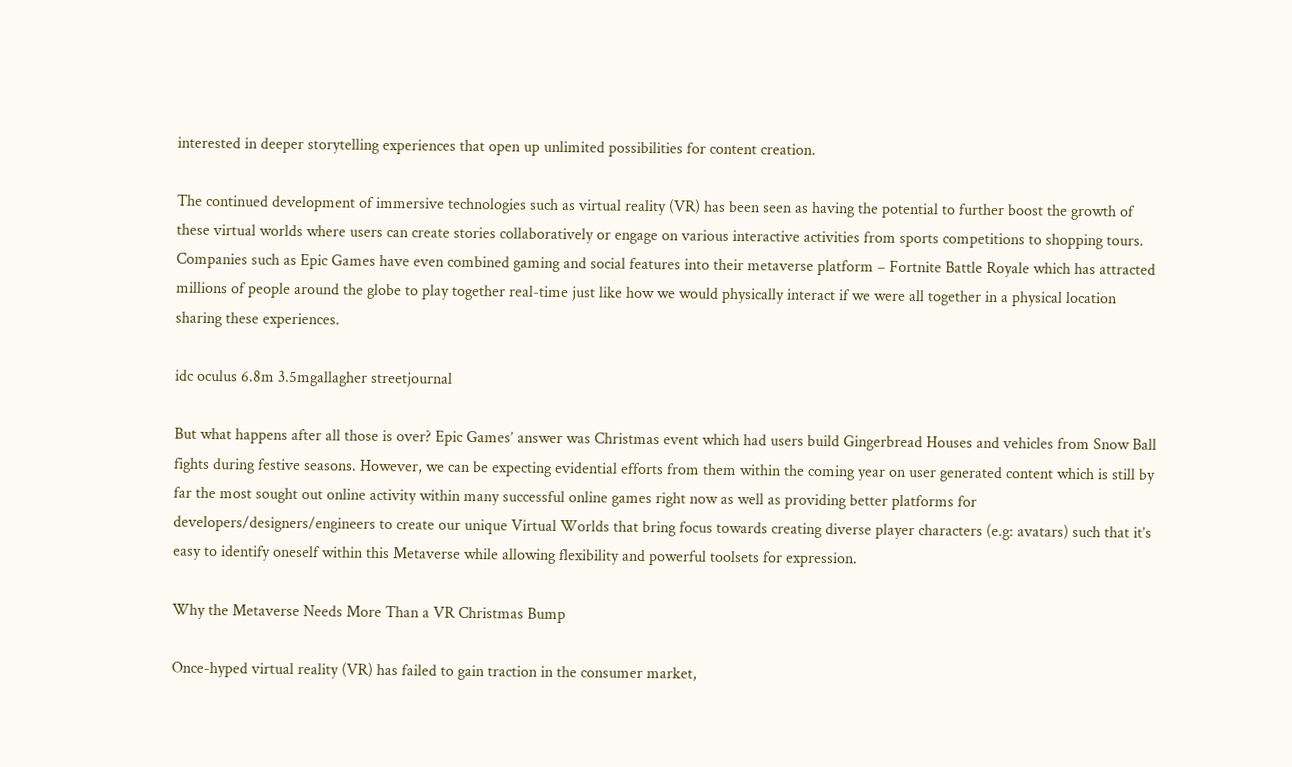interested in deeper storytelling experiences that open up unlimited possibilities for content creation.

The continued development of immersive technologies such as virtual reality (VR) has been seen as having the potential to further boost the growth of these virtual worlds where users can create stories collaboratively or engage on various interactive activities from sports competitions to shopping tours. Companies such as Epic Games have even combined gaming and social features into their metaverse platform – Fortnite Battle Royale which has attracted millions of people around the globe to play together real-time just like how we would physically interact if we were all together in a physical location sharing these experiences.

idc oculus 6.8m 3.5mgallagher streetjournal

But what happens after all those is over? Epic Games’ answer was Christmas event which had users build Gingerbread Houses and vehicles from Snow Ball fights during festive seasons. However, we can be expecting evidential efforts from them within the coming year on user generated content which is still by far the most sought out online activity within many successful online games right now as well as providing better platforms for developers/designers/engineers to create our unique Virtual Worlds that bring focus towards creating diverse player characters (e.g: avatars) such that it’s easy to identify oneself within this Metaverse while allowing flexibility and powerful toolsets for expression.

Why the Metaverse Needs More Than a VR Christmas Bump

Once-hyped virtual reality (VR) has failed to gain traction in the consumer market,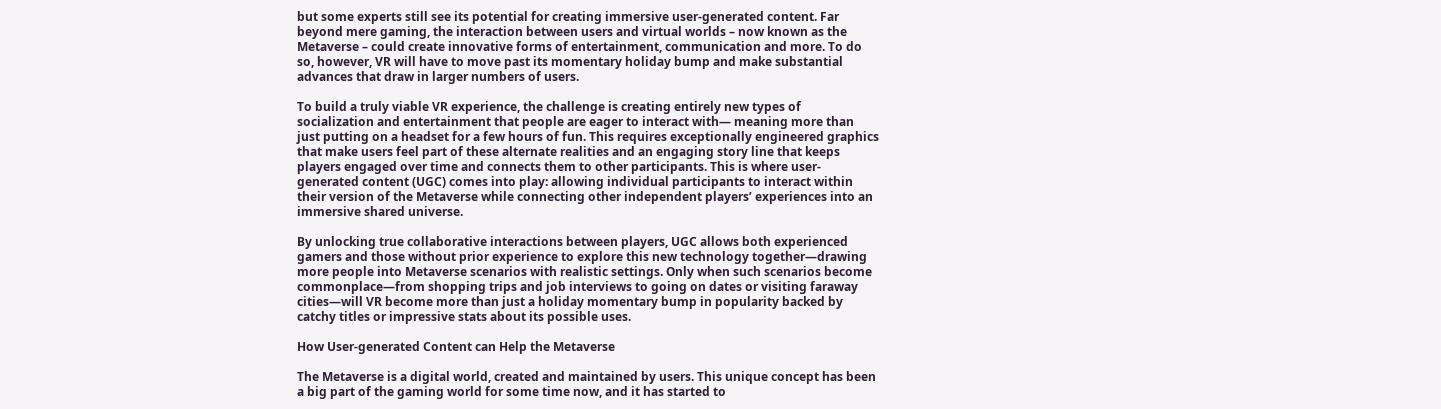but some experts still see its potential for creating immersive user-generated content. Far beyond mere gaming, the interaction between users and virtual worlds – now known as the Metaverse – could create innovative forms of entertainment, communication and more. To do so, however, VR will have to move past its momentary holiday bump and make substantial advances that draw in larger numbers of users.

To build a truly viable VR experience, the challenge is creating entirely new types of socialization and entertainment that people are eager to interact with— meaning more than just putting on a headset for a few hours of fun. This requires exceptionally engineered graphics that make users feel part of these alternate realities and an engaging story line that keeps players engaged over time and connects them to other participants. This is where user-generated content (UGC) comes into play: allowing individual participants to interact within their version of the Metaverse while connecting other independent players’ experiences into an immersive shared universe.

By unlocking true collaborative interactions between players, UGC allows both experienced gamers and those without prior experience to explore this new technology together—drawing more people into Metaverse scenarios with realistic settings. Only when such scenarios become commonplace—from shopping trips and job interviews to going on dates or visiting faraway cities—will VR become more than just a holiday momentary bump in popularity backed by catchy titles or impressive stats about its possible uses.

How User-generated Content can Help the Metaverse

The Metaverse is a digital world, created and maintained by users. This unique concept has been a big part of the gaming world for some time now, and it has started to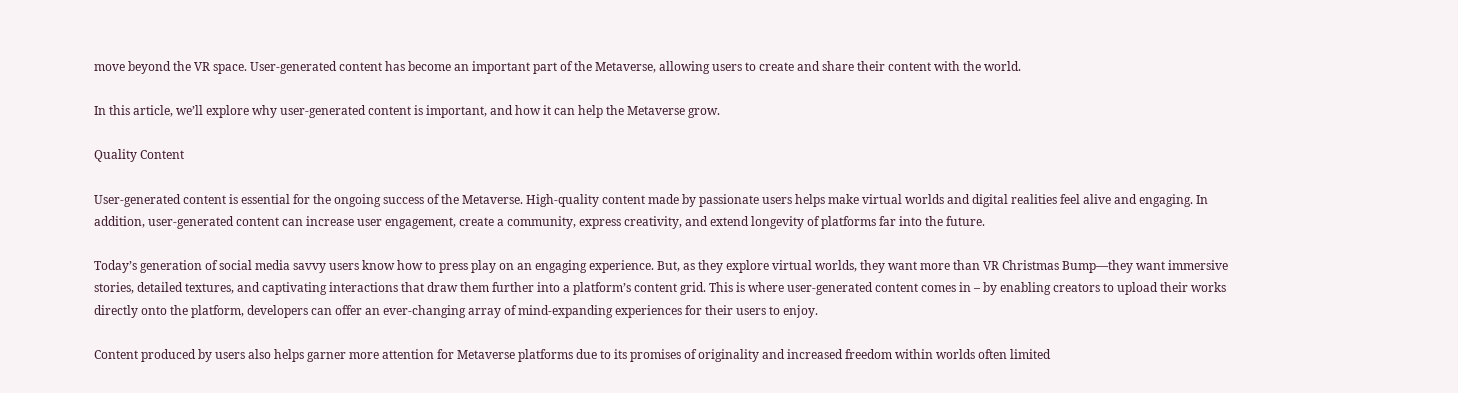move beyond the VR space. User-generated content has become an important part of the Metaverse, allowing users to create and share their content with the world.

In this article, we’ll explore why user-generated content is important, and how it can help the Metaverse grow.

Quality Content

User-generated content is essential for the ongoing success of the Metaverse. High-quality content made by passionate users helps make virtual worlds and digital realities feel alive and engaging. In addition, user-generated content can increase user engagement, create a community, express creativity, and extend longevity of platforms far into the future.

Today’s generation of social media savvy users know how to press play on an engaging experience. But, as they explore virtual worlds, they want more than VR Christmas Bump—they want immersive stories, detailed textures, and captivating interactions that draw them further into a platform’s content grid. This is where user-generated content comes in – by enabling creators to upload their works directly onto the platform, developers can offer an ever-changing array of mind-expanding experiences for their users to enjoy.

Content produced by users also helps garner more attention for Metaverse platforms due to its promises of originality and increased freedom within worlds often limited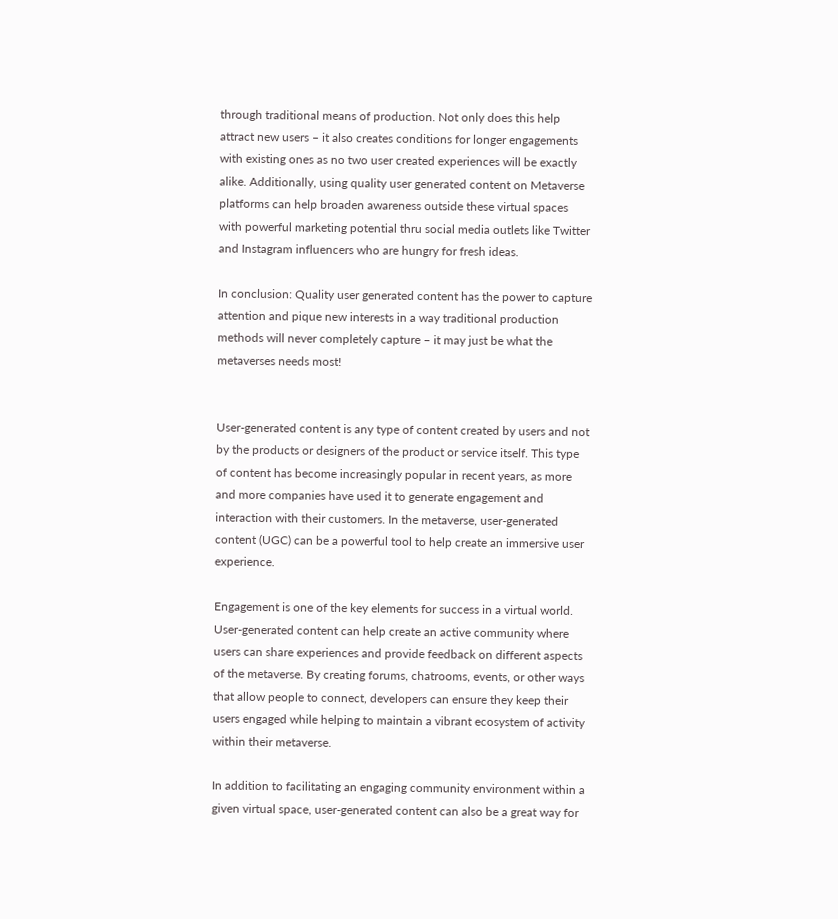through traditional means of production. Not only does this help attract new users – it also creates conditions for longer engagements with existing ones as no two user created experiences will be exactly alike. Additionally, using quality user generated content on Metaverse platforms can help broaden awareness outside these virtual spaces with powerful marketing potential thru social media outlets like Twitter and Instagram influencers who are hungry for fresh ideas.

In conclusion: Quality user generated content has the power to capture attention and pique new interests in a way traditional production methods will never completely capture – it may just be what the metaverses needs most!


User-generated content is any type of content created by users and not by the products or designers of the product or service itself. This type of content has become increasingly popular in recent years, as more and more companies have used it to generate engagement and interaction with their customers. In the metaverse, user-generated content (UGC) can be a powerful tool to help create an immersive user experience.

Engagement is one of the key elements for success in a virtual world. User-generated content can help create an active community where users can share experiences and provide feedback on different aspects of the metaverse. By creating forums, chatrooms, events, or other ways that allow people to connect, developers can ensure they keep their users engaged while helping to maintain a vibrant ecosystem of activity within their metaverse.

In addition to facilitating an engaging community environment within a given virtual space, user-generated content can also be a great way for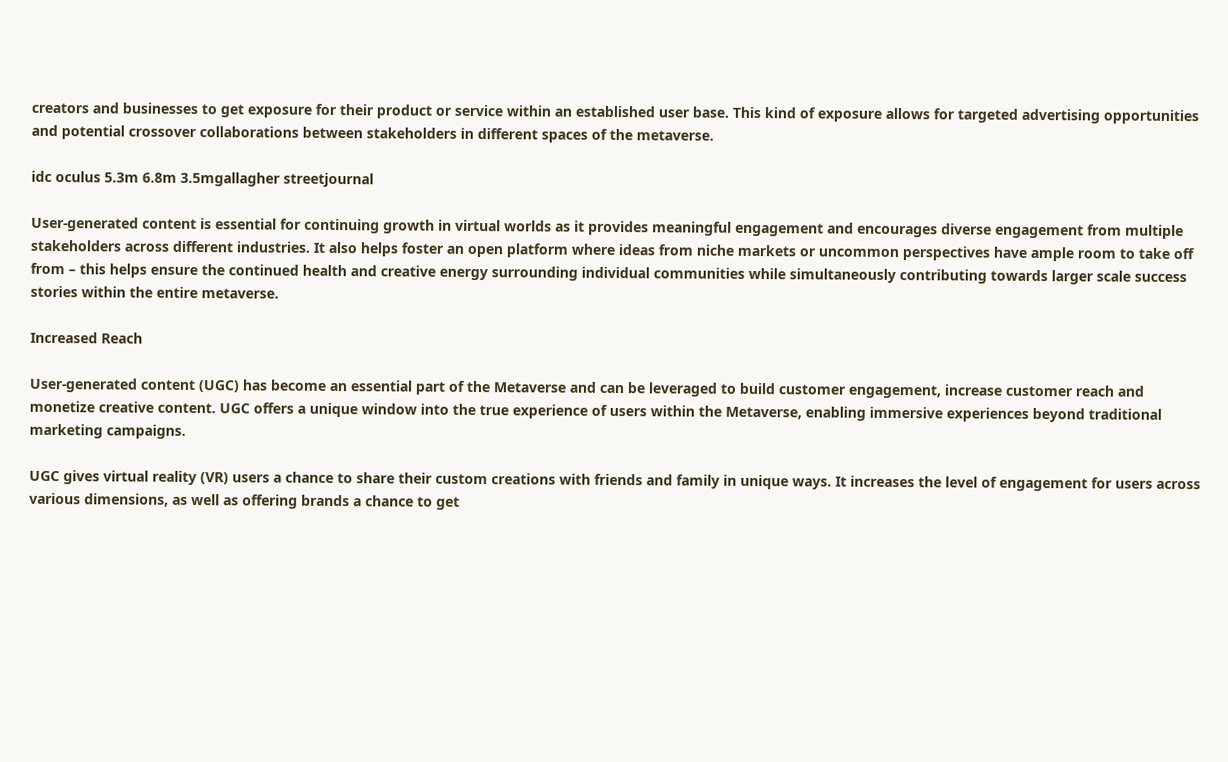creators and businesses to get exposure for their product or service within an established user base. This kind of exposure allows for targeted advertising opportunities and potential crossover collaborations between stakeholders in different spaces of the metaverse.

idc oculus 5.3m 6.8m 3.5mgallagher streetjournal

User-generated content is essential for continuing growth in virtual worlds as it provides meaningful engagement and encourages diverse engagement from multiple stakeholders across different industries. It also helps foster an open platform where ideas from niche markets or uncommon perspectives have ample room to take off from – this helps ensure the continued health and creative energy surrounding individual communities while simultaneously contributing towards larger scale success stories within the entire metaverse.

Increased Reach

User-generated content (UGC) has become an essential part of the Metaverse and can be leveraged to build customer engagement, increase customer reach and monetize creative content. UGC offers a unique window into the true experience of users within the Metaverse, enabling immersive experiences beyond traditional marketing campaigns.

UGC gives virtual reality (VR) users a chance to share their custom creations with friends and family in unique ways. It increases the level of engagement for users across various dimensions, as well as offering brands a chance to get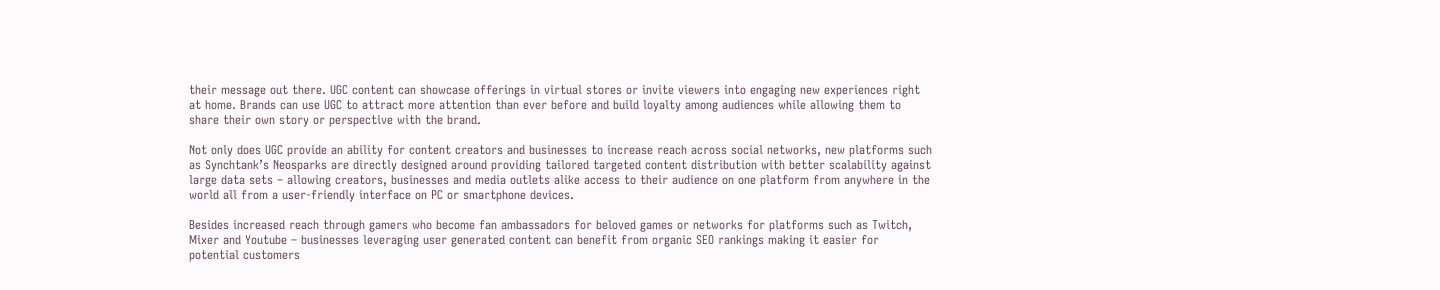their message out there. UGC content can showcase offerings in virtual stores or invite viewers into engaging new experiences right at home. Brands can use UGC to attract more attention than ever before and build loyalty among audiences while allowing them to share their own story or perspective with the brand.

Not only does UGC provide an ability for content creators and businesses to increase reach across social networks, new platforms such as Synchtank’s Neosparks are directly designed around providing tailored targeted content distribution with better scalability against large data sets – allowing creators, businesses and media outlets alike access to their audience on one platform from anywhere in the world all from a user-friendly interface on PC or smartphone devices.

Besides increased reach through gamers who become fan ambassadors for beloved games or networks for platforms such as Twitch, Mixer and Youtube – businesses leveraging user generated content can benefit from organic SEO rankings making it easier for potential customers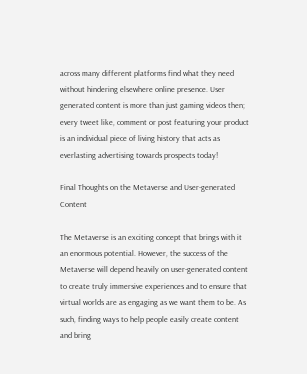across many different platforms find what they need without hindering elsewhere online presence. User generated content is more than just gaming videos then; every tweet like, comment or post featuring your product is an individual piece of living history that acts as everlasting advertising towards prospects today!

Final Thoughts on the Metaverse and User-generated Content

The Metaverse is an exciting concept that brings with it an enormous potential. However, the success of the Metaverse will depend heavily on user-generated content to create truly immersive experiences and to ensure that virtual worlds are as engaging as we want them to be. As such, finding ways to help people easily create content and bring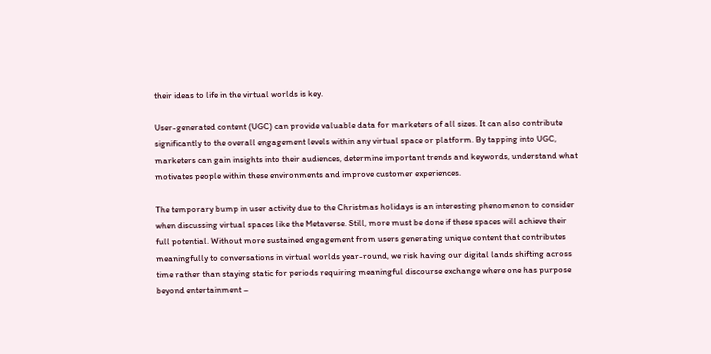their ideas to life in the virtual worlds is key.

User-generated content (UGC) can provide valuable data for marketers of all sizes. It can also contribute significantly to the overall engagement levels within any virtual space or platform. By tapping into UGC, marketers can gain insights into their audiences, determine important trends and keywords, understand what motivates people within these environments and improve customer experiences.

The temporary bump in user activity due to the Christmas holidays is an interesting phenomenon to consider when discussing virtual spaces like the Metaverse. Still, more must be done if these spaces will achieve their full potential. Without more sustained engagement from users generating unique content that contributes meaningfully to conversations in virtual worlds year-round, we risk having our digital lands shifting across time rather than staying static for periods requiring meaningful discourse exchange where one has purpose beyond entertainment –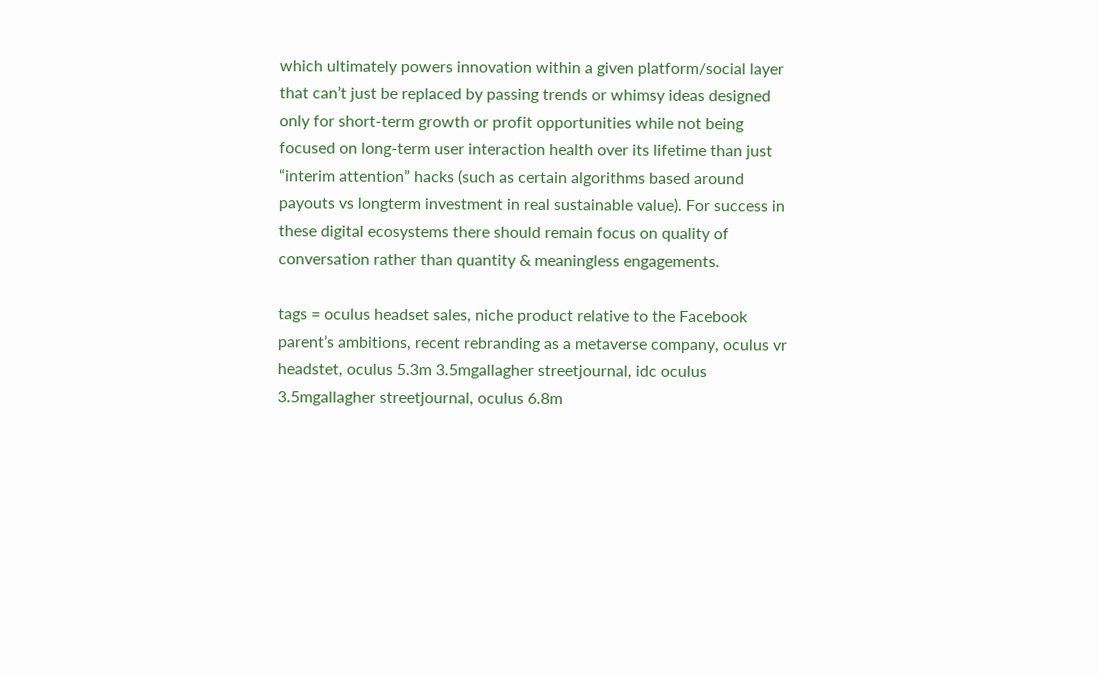which ultimately powers innovation within a given platform/social layer that can’t just be replaced by passing trends or whimsy ideas designed only for short-term growth or profit opportunities while not being focused on long-term user interaction health over its lifetime than just “interim attention” hacks (such as certain algorithms based around payouts vs longterm investment in real sustainable value). For success in these digital ecosystems there should remain focus on quality of conversation rather than quantity & meaningless engagements.

tags = oculus headset sales, niche product relative to the Facebook parent’s ambitions, recent rebranding as a metaverse company, oculus vr headstet, oculus 5.3m 3.5mgallagher streetjournal, idc oculus 3.5mgallagher streetjournal, oculus 6.8m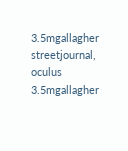3.5mgallagher streetjournal, oculus 3.5mgallagher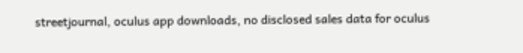streetjournal, oculus app downloads, no disclosed sales data for oculus